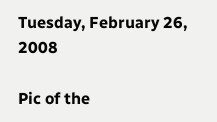Tuesday, February 26, 2008

Pic of the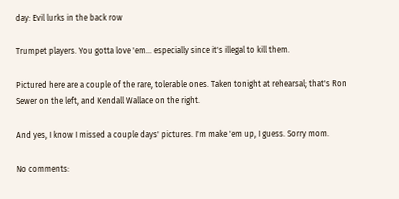day: Evil lurks in the back row

Trumpet players. You gotta love 'em... especially since it's illegal to kill them.

Pictured here are a couple of the rare, tolerable ones. Taken tonight at rehearsal; that's Ron Sewer on the left, and Kendall Wallace on the right.

And yes, I know I missed a couple days' pictures. I'm make 'em up, I guess. Sorry mom.

No comments: